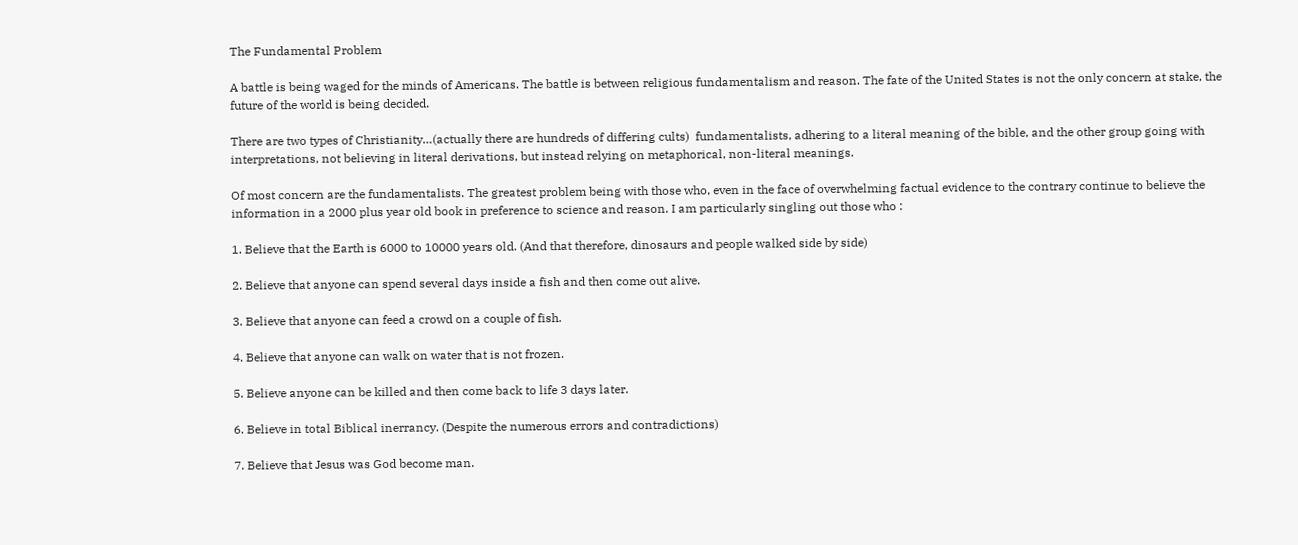The Fundamental Problem

A battle is being waged for the minds of Americans. The battle is between religious fundamentalism and reason. The fate of the United States is not the only concern at stake, the future of the world is being decided.

There are two types of Christianity…(actually there are hundreds of differing cults)  fundamentalists, adhering to a literal meaning of the bible, and the other group going with interpretations, not believing in literal derivations, but instead relying on metaphorical, non-literal meanings.

Of most concern are the fundamentalists. The greatest problem being with those who, even in the face of overwhelming factual evidence to the contrary continue to believe the information in a 2000 plus year old book in preference to science and reason. I am particularly singling out those who :

1. Believe that the Earth is 6000 to 10000 years old. (And that therefore, dinosaurs and people walked side by side)

2. Believe that anyone can spend several days inside a fish and then come out alive.

3. Believe that anyone can feed a crowd on a couple of fish.

4. Believe that anyone can walk on water that is not frozen.

5. Believe anyone can be killed and then come back to life 3 days later.

6. Believe in total Biblical inerrancy. (Despite the numerous errors and contradictions)

7. Believe that Jesus was God become man.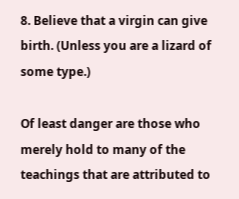8. Believe that a virgin can give birth. (Unless you are a lizard of some type.)

Of least danger are those who merely hold to many of the teachings that are attributed to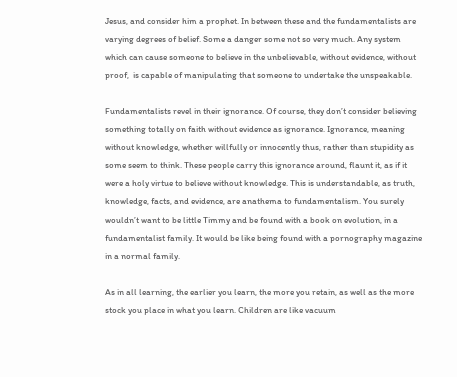Jesus, and consider him a prophet. In between these and the fundamentalists are varying degrees of belief. Some a danger some not so very much. Any system which can cause someone to believe in the unbelievable, without evidence, without proof,  is capable of manipulating that someone to undertake the unspeakable.

Fundamentalists revel in their ignorance. Of course, they don’t consider believing something totally on faith without evidence as ignorance. Ignorance, meaning without knowledge, whether willfully or innocently thus, rather than stupidity as some seem to think. These people carry this ignorance around, flaunt it, as if it were a holy virtue to believe without knowledge. This is understandable, as truth, knowledge, facts, and evidence, are anathema to fundamentalism. You surely wouldn’t want to be little Timmy and be found with a book on evolution, in a fundamentalist family. It would be like being found with a pornography magazine in a normal family.

As in all learning, the earlier you learn, the more you retain, as well as the more stock you place in what you learn. Children are like vacuum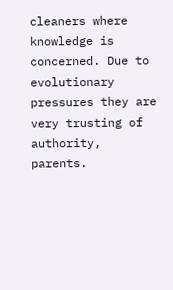cleaners where knowledge is concerned. Due to evolutionary pressures they are very trusting of authority, parents.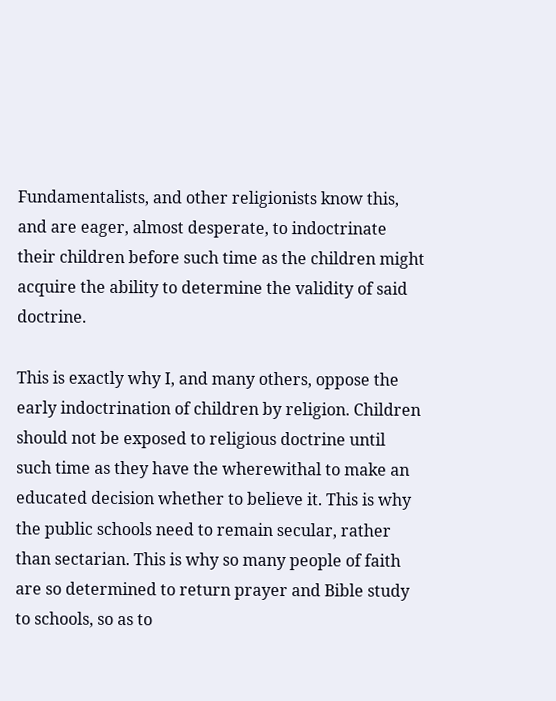Fundamentalists, and other religionists know this, and are eager, almost desperate, to indoctrinate their children before such time as the children might acquire the ability to determine the validity of said doctrine.

This is exactly why I, and many others, oppose the early indoctrination of children by religion. Children should not be exposed to religious doctrine until such time as they have the wherewithal to make an educated decision whether to believe it. This is why the public schools need to remain secular, rather than sectarian. This is why so many people of faith are so determined to return prayer and Bible study to schools, so as to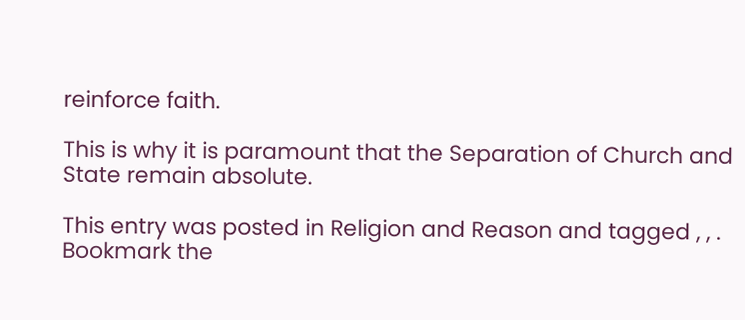reinforce faith.

This is why it is paramount that the Separation of Church and State remain absolute.

This entry was posted in Religion and Reason and tagged , , . Bookmark the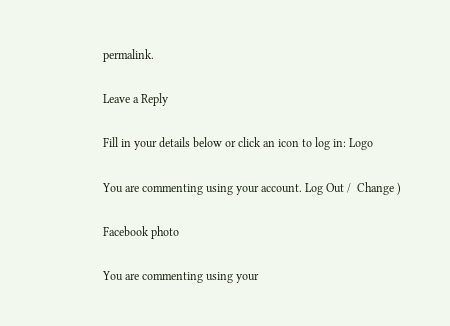permalink.

Leave a Reply

Fill in your details below or click an icon to log in: Logo

You are commenting using your account. Log Out /  Change )

Facebook photo

You are commenting using your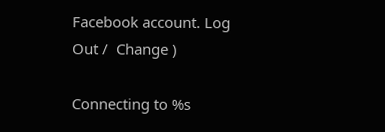Facebook account. Log Out /  Change )

Connecting to %s